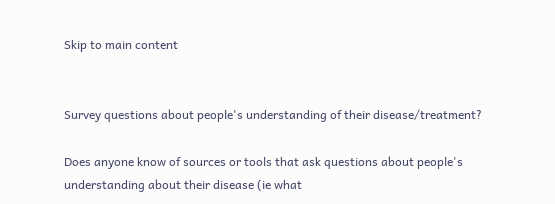Skip to main content


Survey questions about people's understanding of their disease/treatment?

Does anyone know of sources or tools that ask questions about people's understanding about their disease (ie what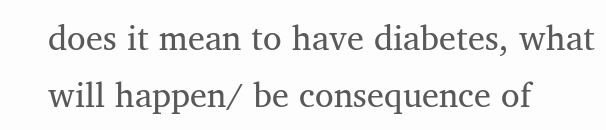does it mean to have diabetes, what will happen/ be consequence of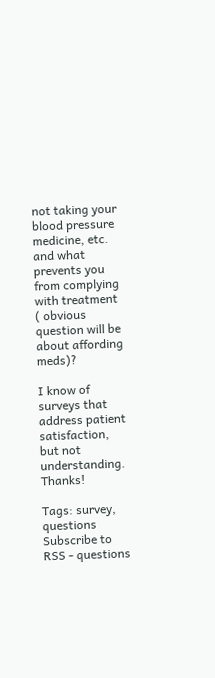not taking your blood pressure medicine, etc. and what prevents you from complying with treatment ( obvious question will be about affording meds)?

I know of surveys that address patient satisfaction, but not understanding.  Thanks!

Tags: survey, questions
Subscribe to RSS - questions